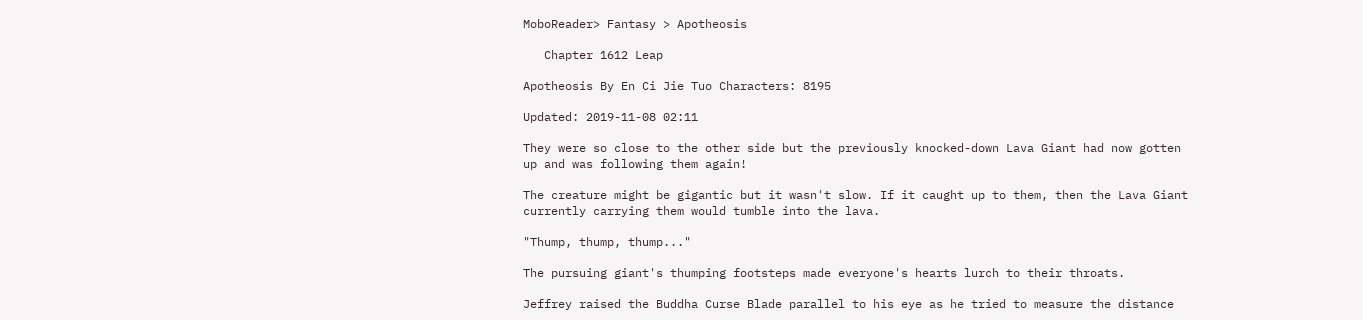MoboReader> Fantasy > Apotheosis

   Chapter 1612 Leap

Apotheosis By En Ci Jie Tuo Characters: 8195

Updated: 2019-11-08 02:11

They were so close to the other side but the previously knocked-down Lava Giant had now gotten up and was following them again!

The creature might be gigantic but it wasn't slow. If it caught up to them, then the Lava Giant currently carrying them would tumble into the lava.

"Thump, thump, thump..."

The pursuing giant's thumping footsteps made everyone's hearts lurch to their throats.

Jeffrey raised the Buddha Curse Blade parallel to his eye as he tried to measure the distance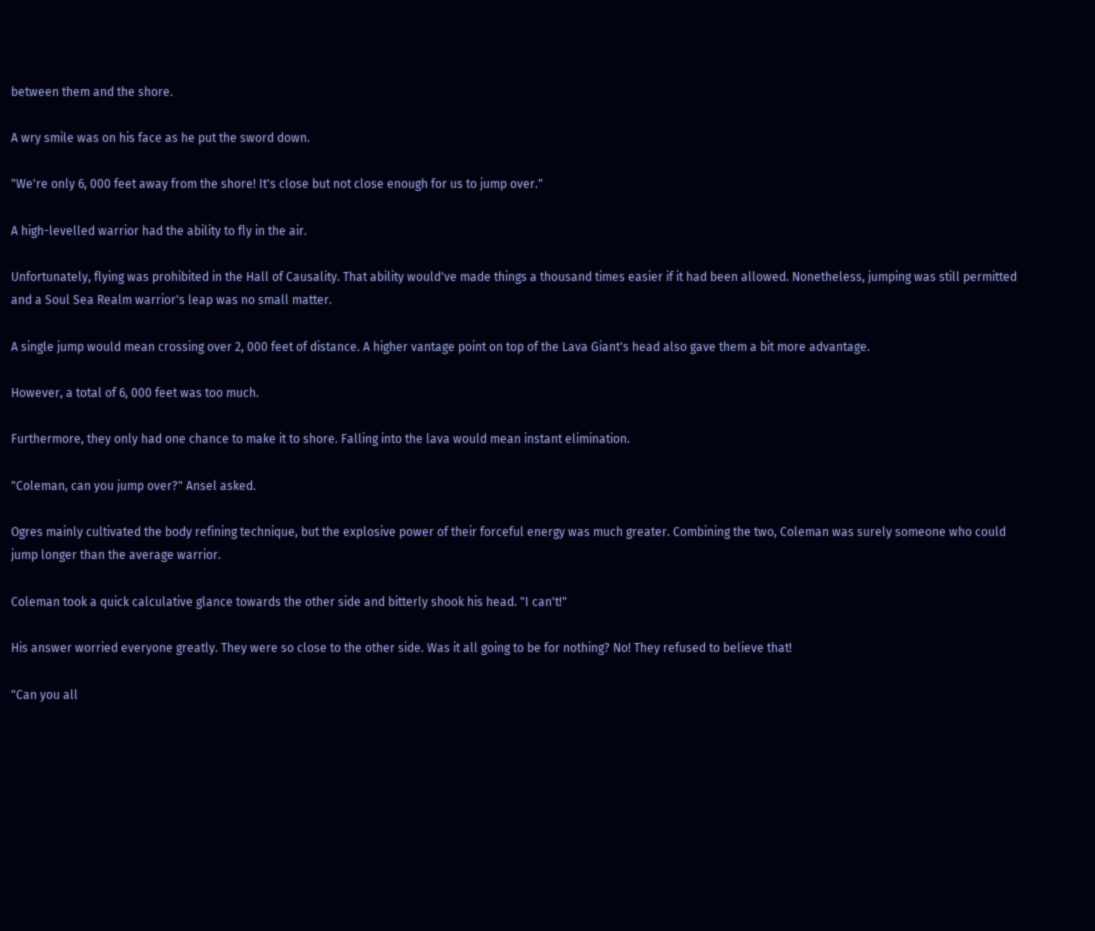between them and the shore.

A wry smile was on his face as he put the sword down.

"We're only 6, 000 feet away from the shore! It's close but not close enough for us to jump over."

A high-levelled warrior had the ability to fly in the air.

Unfortunately, flying was prohibited in the Hall of Causality. That ability would've made things a thousand times easier if it had been allowed. Nonetheless, jumping was still permitted and a Soul Sea Realm warrior's leap was no small matter.

A single jump would mean crossing over 2, 000 feet of distance. A higher vantage point on top of the Lava Giant's head also gave them a bit more advantage.

However, a total of 6, 000 feet was too much.

Furthermore, they only had one chance to make it to shore. Falling into the lava would mean instant elimination.

"Coleman, can you jump over?" Ansel asked.

Ogres mainly cultivated the body refining technique, but the explosive power of their forceful energy was much greater. Combining the two, Coleman was surely someone who could jump longer than the average warrior.

Coleman took a quick calculative glance towards the other side and bitterly shook his head. "I can't!"

His answer worried everyone greatly. They were so close to the other side. Was it all going to be for nothing? No! They refused to believe that!

"Can you all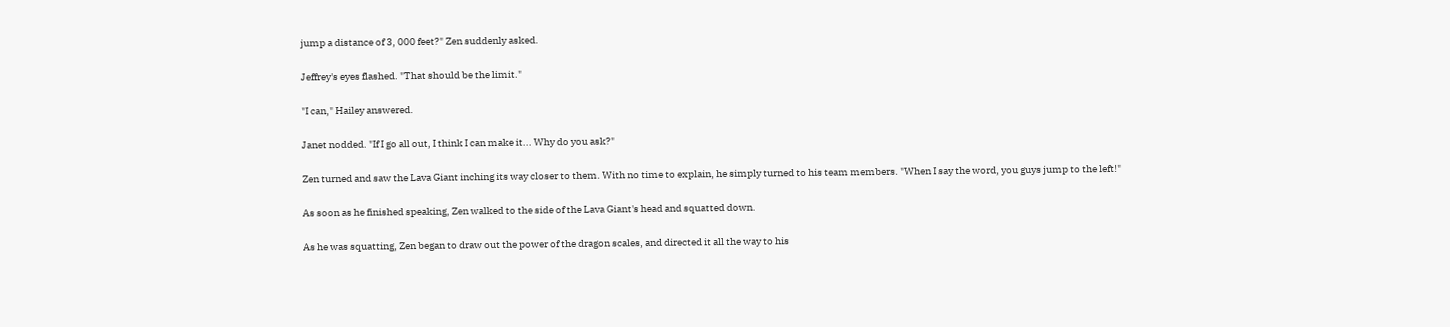jump a distance of 3, 000 feet?" Zen suddenly asked.

Jeffrey's eyes flashed. "That should be the limit."

"I can," Hailey answered.

Janet nodded. "If I go all out, I think I can make it... Why do you ask?"

Zen turned and saw the Lava Giant inching its way closer to them. With no time to explain, he simply turned to his team members. "When I say the word, you guys jump to the left!"

As soon as he finished speaking, Zen walked to the side of the Lava Giant's head and squatted down.

As he was squatting, Zen began to draw out the power of the dragon scales, and directed it all the way to his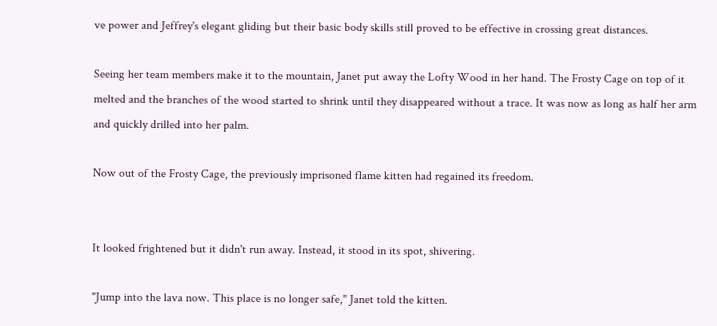ve power and Jeffrey's elegant gliding but their basic body skills still proved to be effective in crossing great distances.

Seeing her team members make it to the mountain, Janet put away the Lofty Wood in her hand. The Frosty Cage on top of it melted and the branches of the wood started to shrink until they disappeared without a trace. It was now as long as half her arm and quickly drilled into her palm.

Now out of the Frosty Cage, the previously imprisoned flame kitten had regained its freedom.


It looked frightened but it didn't run away. Instead, it stood in its spot, shivering.

"Jump into the lava now. This place is no longer safe," Janet told the kitten.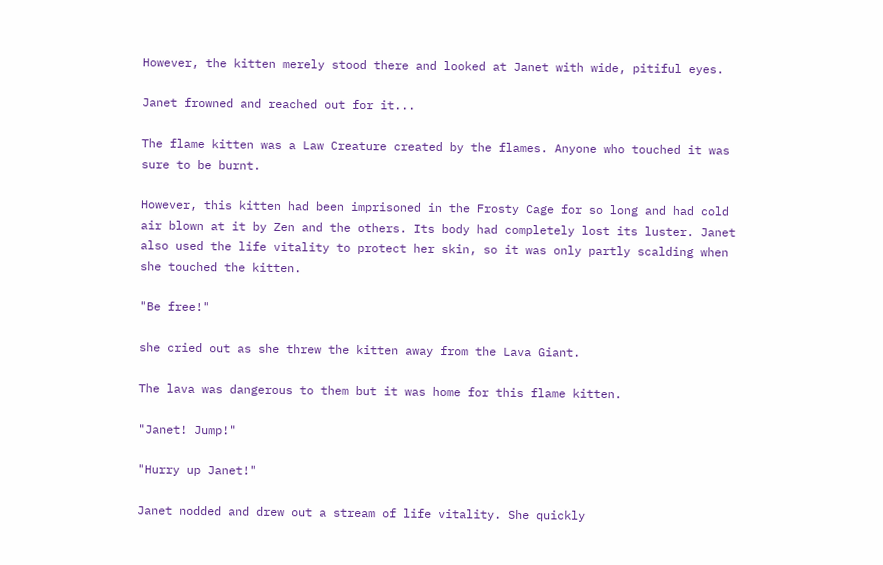However, the kitten merely stood there and looked at Janet with wide, pitiful eyes.

Janet frowned and reached out for it...

The flame kitten was a Law Creature created by the flames. Anyone who touched it was sure to be burnt.

However, this kitten had been imprisoned in the Frosty Cage for so long and had cold air blown at it by Zen and the others. Its body had completely lost its luster. Janet also used the life vitality to protect her skin, so it was only partly scalding when she touched the kitten.

"Be free!"

she cried out as she threw the kitten away from the Lava Giant.

The lava was dangerous to them but it was home for this flame kitten.

"Janet! Jump!"

"Hurry up Janet!"

Janet nodded and drew out a stream of life vitality. She quickly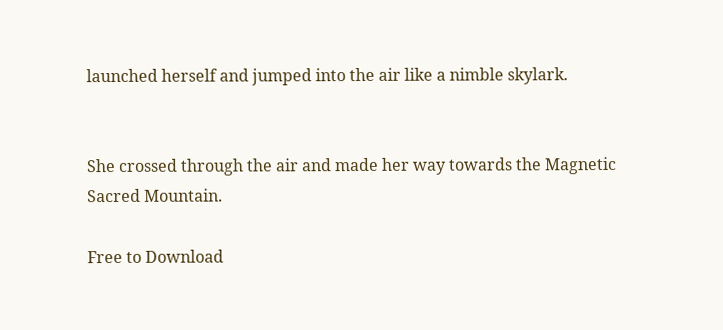launched herself and jumped into the air like a nimble skylark.


She crossed through the air and made her way towards the Magnetic Sacred Mountain.

Free to Download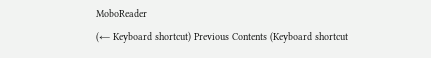MoboReader
(← Keyboard shortcut) Previous Contents (Keyboard shortcut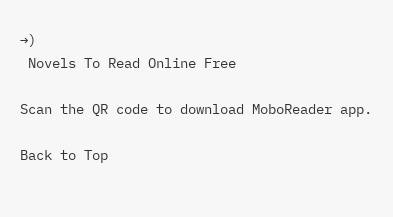→)
 Novels To Read Online Free

Scan the QR code to download MoboReader app.

Back to Top